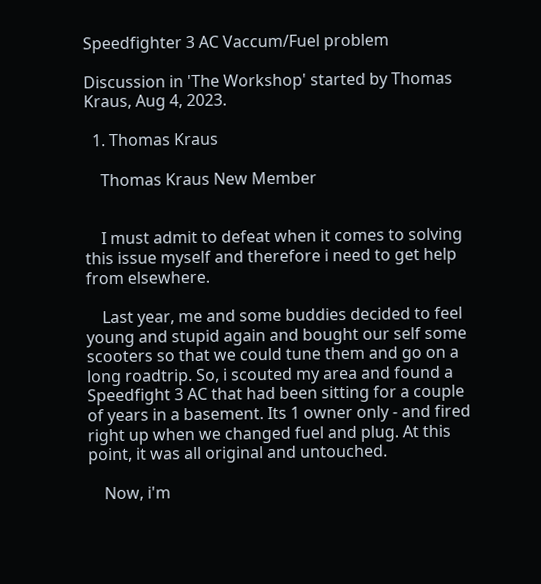Speedfighter 3 AC Vaccum/Fuel problem

Discussion in 'The Workshop' started by Thomas Kraus, Aug 4, 2023.

  1. Thomas Kraus

    Thomas Kraus New Member


    I must admit to defeat when it comes to solving this issue myself and therefore i need to get help from elsewhere.

    Last year, me and some buddies decided to feel young and stupid again and bought our self some scooters so that we could tune them and go on a long roadtrip. So, i scouted my area and found a Speedfight 3 AC that had been sitting for a couple of years in a basement. Its 1 owner only - and fired right up when we changed fuel and plug. At this point, it was all original and untouched.

    Now, i'm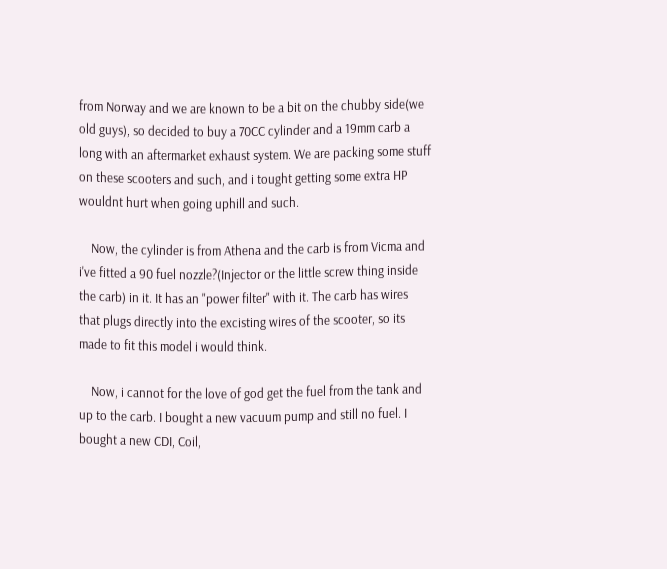from Norway and we are known to be a bit on the chubby side(we old guys), so decided to buy a 70CC cylinder and a 19mm carb a long with an aftermarket exhaust system. We are packing some stuff on these scooters and such, and i tought getting some extra HP wouldnt hurt when going uphill and such.

    Now, the cylinder is from Athena and the carb is from Vicma and i've fitted a 90 fuel nozzle?(Injector or the little screw thing inside the carb) in it. It has an "power filter" with it. The carb has wires that plugs directly into the excisting wires of the scooter, so its made to fit this model i would think.

    Now, i cannot for the love of god get the fuel from the tank and up to the carb. I bought a new vacuum pump and still no fuel. I bought a new CDI, Coil,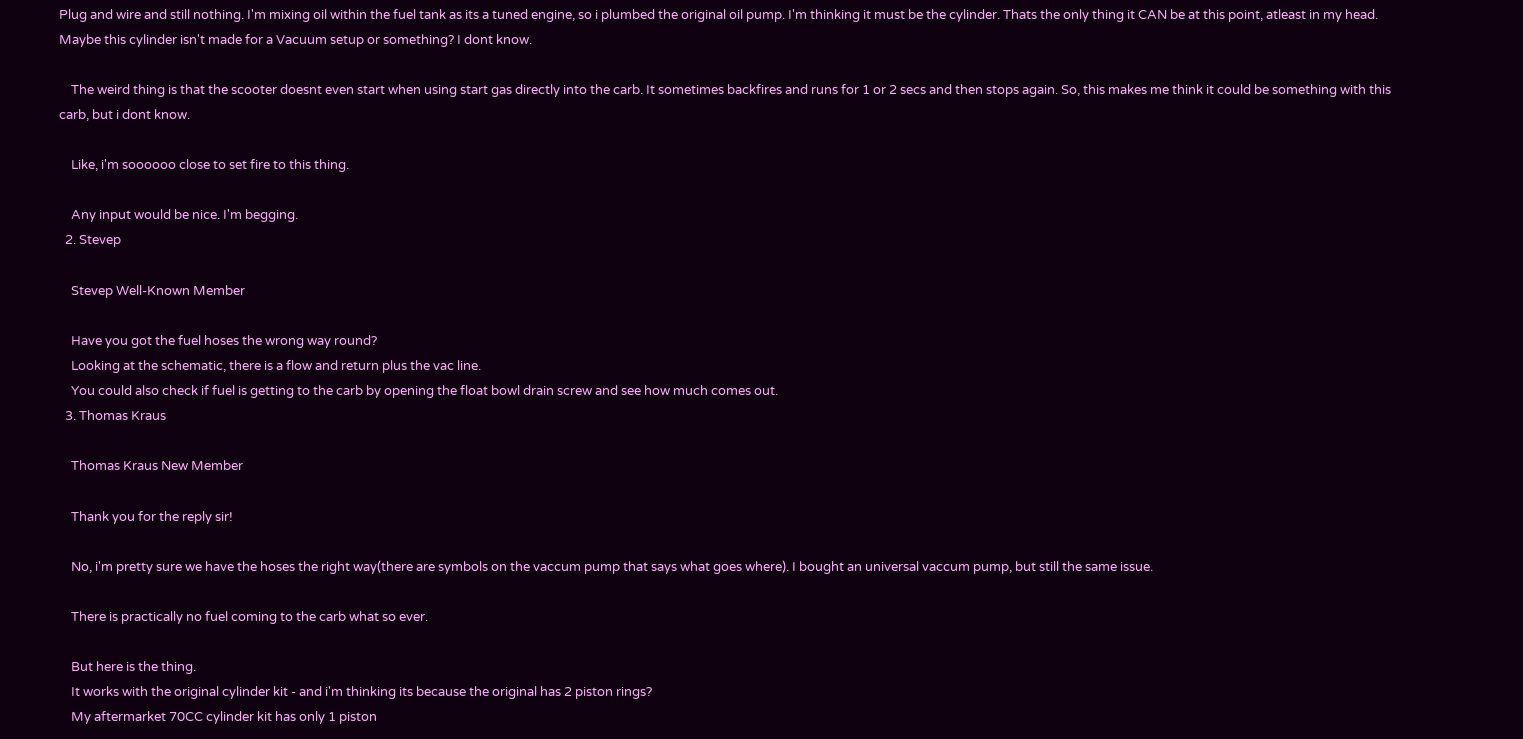Plug and wire and still nothing. I'm mixing oil within the fuel tank as its a tuned engine, so i plumbed the original oil pump. I'm thinking it must be the cylinder. Thats the only thing it CAN be at this point, atleast in my head. Maybe this cylinder isn't made for a Vacuum setup or something? I dont know.

    The weird thing is that the scooter doesnt even start when using start gas directly into the carb. It sometimes backfires and runs for 1 or 2 secs and then stops again. So, this makes me think it could be something with this carb, but i dont know.

    Like, i'm soooooo close to set fire to this thing.

    Any input would be nice. I'm begging.
  2. Stevep

    Stevep Well-Known Member

    Have you got the fuel hoses the wrong way round?
    Looking at the schematic, there is a flow and return plus the vac line.
    You could also check if fuel is getting to the carb by opening the float bowl drain screw and see how much comes out.
  3. Thomas Kraus

    Thomas Kraus New Member

    Thank you for the reply sir!

    No, i'm pretty sure we have the hoses the right way(there are symbols on the vaccum pump that says what goes where). I bought an universal vaccum pump, but still the same issue.

    There is practically no fuel coming to the carb what so ever.

    But here is the thing.
    It works with the original cylinder kit - and i'm thinking its because the original has 2 piston rings?
    My aftermarket 70CC cylinder kit has only 1 piston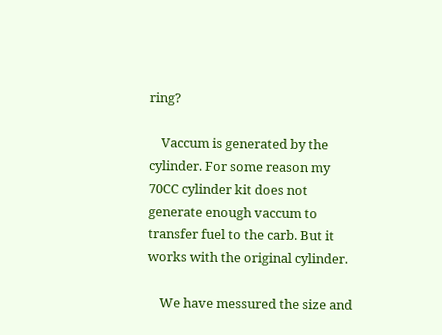ring?

    Vaccum is generated by the cylinder. For some reason my 70CC cylinder kit does not generate enough vaccum to transfer fuel to the carb. But it works with the original cylinder.

    We have messured the size and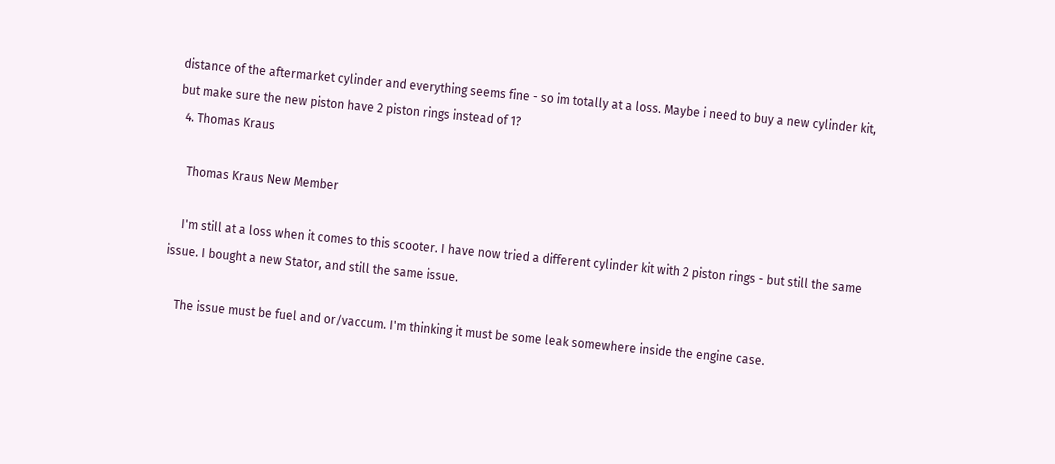distance of the aftermarket cylinder and everything seems fine - so im totally at a loss. Maybe i need to buy a new cylinder kit, but make sure the new piston have 2 piston rings instead of 1?
  4. Thomas Kraus

    Thomas Kraus New Member

    I'm still at a loss when it comes to this scooter. I have now tried a different cylinder kit with 2 piston rings - but still the same issue. I bought a new Stator, and still the same issue.

    The issue must be fuel and or/vaccum. I'm thinking it must be some leak somewhere inside the engine case.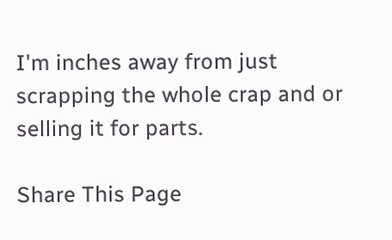I'm inches away from just scrapping the whole crap and or selling it for parts.

Share This Page